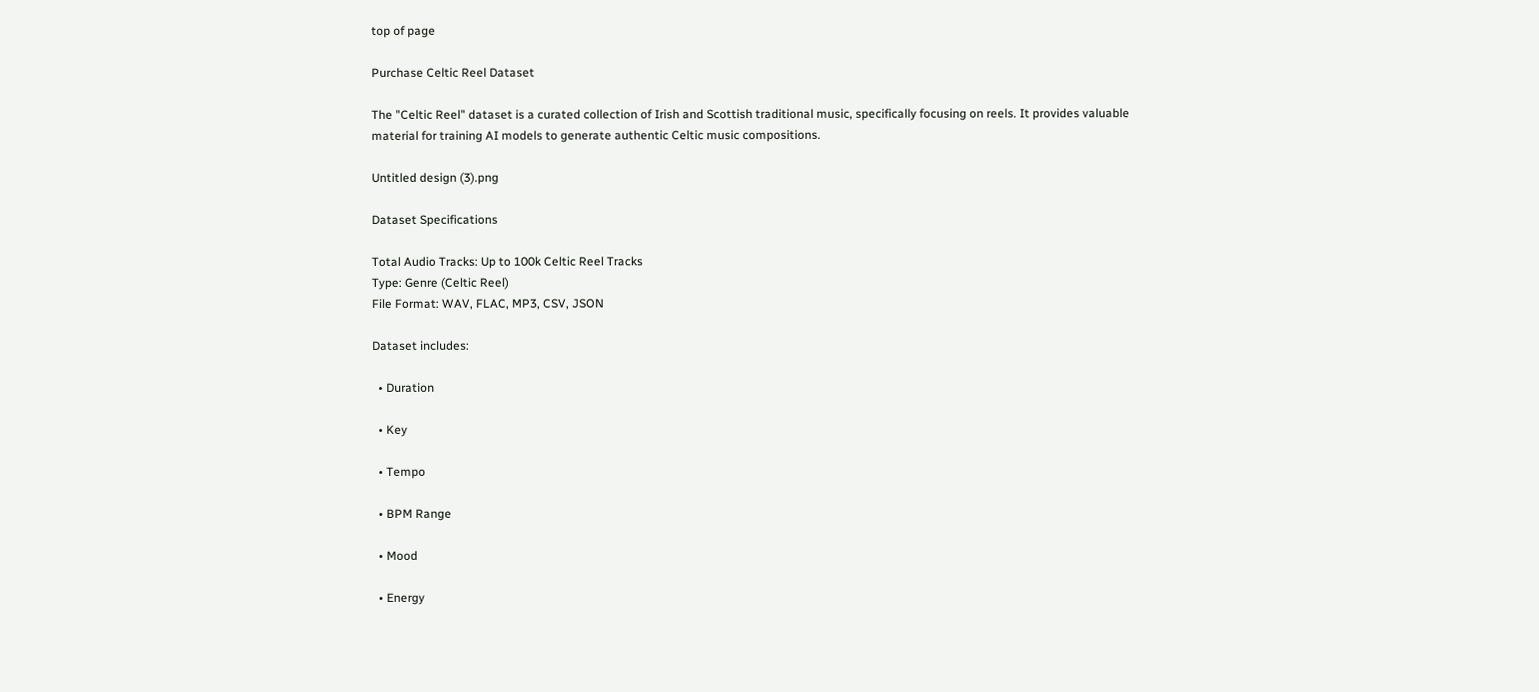top of page

Purchase Celtic Reel Dataset

The "Celtic Reel" dataset is a curated collection of Irish and Scottish traditional music, specifically focusing on reels. It provides valuable material for training AI models to generate authentic Celtic music compositions.

Untitled design (3).png

Dataset Specifications

Total Audio Tracks: Up to 100k Celtic Reel Tracks
Type: Genre (Celtic Reel)
File Format: WAV, FLAC, MP3, CSV, JSON

Dataset includes:

  • Duration

  • Key

  • Tempo

  • BPM Range

  • Mood

  • Energy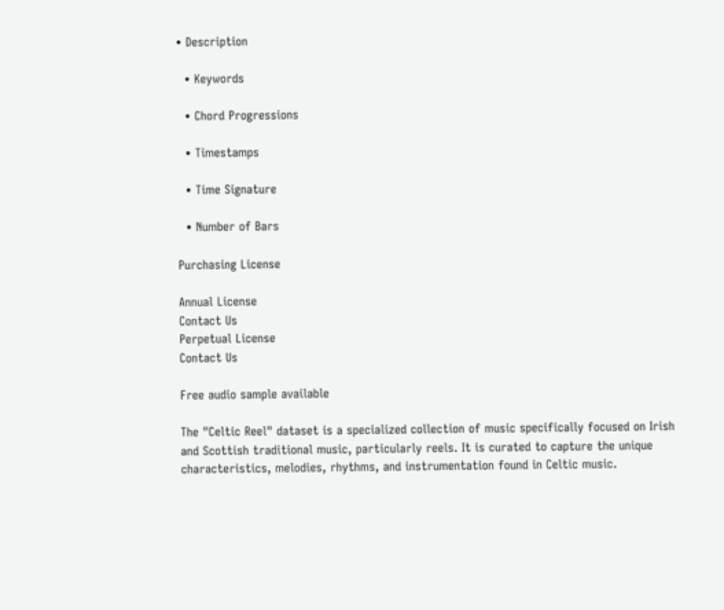• Description

  • Keywords

  • Chord Progressions

  • Timestamps

  • Time Signature

  • Number of Bars

Purchasing License

Annual License
Contact Us
Perpetual License
Contact Us

Free audio sample available

The "Celtic Reel" dataset is a specialized collection of music specifically focused on Irish and Scottish traditional music, particularly reels. It is curated to capture the unique characteristics, melodies, rhythms, and instrumentation found in Celtic music.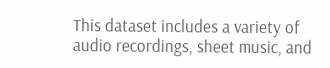This dataset includes a variety of audio recordings, sheet music, and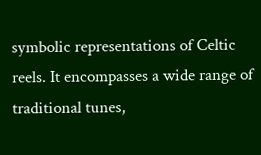symbolic representations of Celtic reels. It encompasses a wide range of traditional tunes,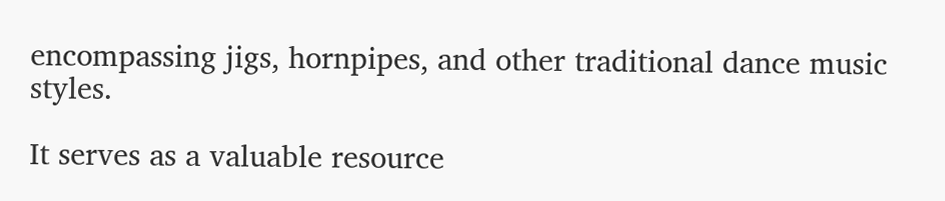encompassing jigs, hornpipes, and other traditional dance music styles.

It serves as a valuable resource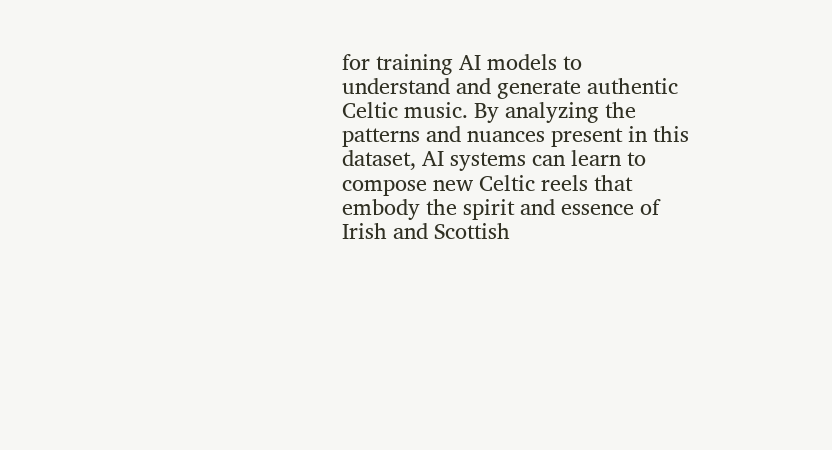for training AI models to understand and generate authentic Celtic music. By analyzing the patterns and nuances present in this dataset, AI systems can learn to compose new Celtic reels that embody the spirit and essence of Irish and Scottish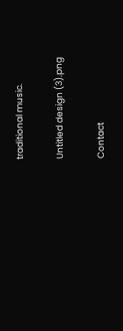traditional music.

Untitled design (3).png

Contact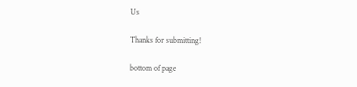Us

Thanks for submitting!

bottom of page